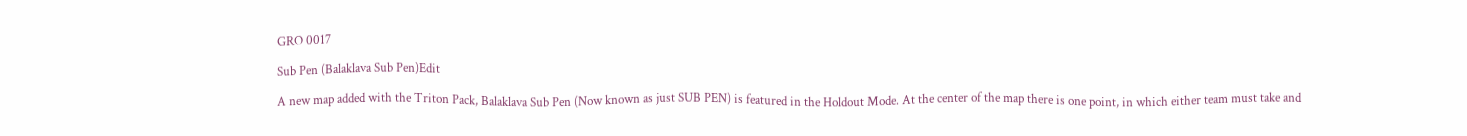GRO 0017

Sub Pen (Balaklava Sub Pen)Edit

A new map added with the Triton Pack, Balaklava Sub Pen (Now known as just SUB PEN) is featured in the Holdout Mode. At the center of the map there is one point, in which either team must take and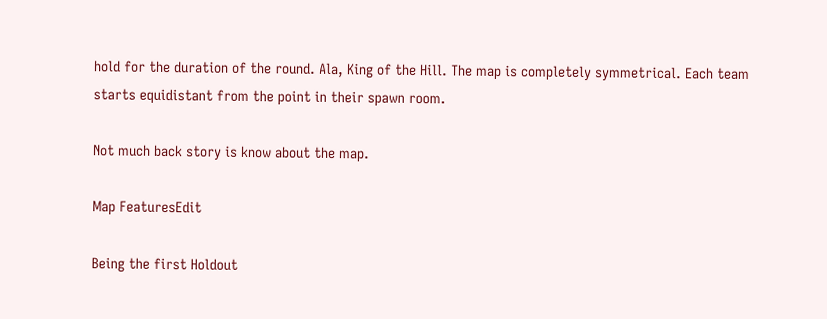hold for the duration of the round. Ala, King of the Hill. The map is completely symmetrical. Each team starts equidistant from the point in their spawn room.

Not much back story is know about the map.

Map FeaturesEdit

Being the first Holdout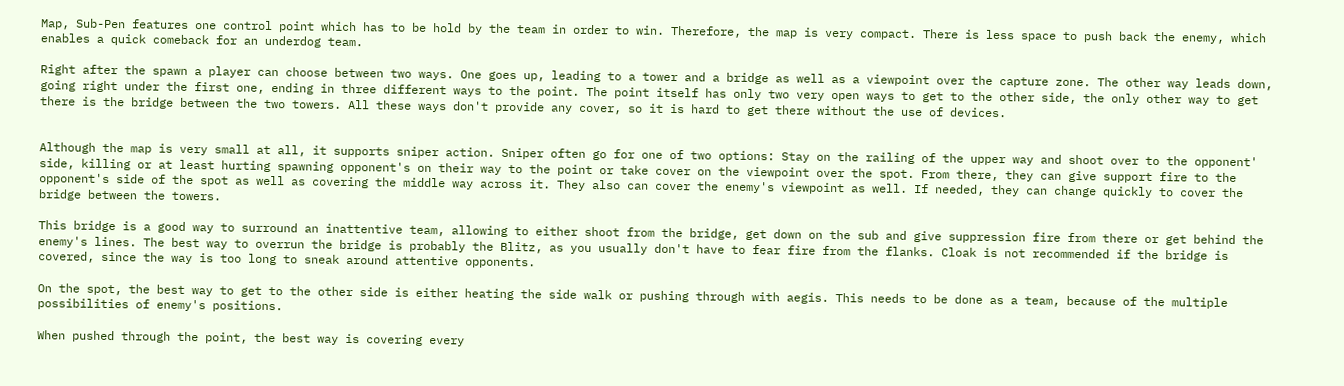Map, Sub-Pen features one control point which has to be hold by the team in order to win. Therefore, the map is very compact. There is less space to push back the enemy, which enables a quick comeback for an underdog team.

Right after the spawn a player can choose between two ways. One goes up, leading to a tower and a bridge as well as a viewpoint over the capture zone. The other way leads down, going right under the first one, ending in three different ways to the point. The point itself has only two very open ways to get to the other side, the only other way to get there is the bridge between the two towers. All these ways don't provide any cover, so it is hard to get there without the use of devices.


Although the map is very small at all, it supports sniper action. Sniper often go for one of two options: Stay on the railing of the upper way and shoot over to the opponent' side, killing or at least hurting spawning opponent's on their way to the point or take cover on the viewpoint over the spot. From there, they can give support fire to the opponent's side of the spot as well as covering the middle way across it. They also can cover the enemy's viewpoint as well. If needed, they can change quickly to cover the bridge between the towers.

This bridge is a good way to surround an inattentive team, allowing to either shoot from the bridge, get down on the sub and give suppression fire from there or get behind the enemy's lines. The best way to overrun the bridge is probably the Blitz, as you usually don't have to fear fire from the flanks. Cloak is not recommended if the bridge is covered, since the way is too long to sneak around attentive opponents.

On the spot, the best way to get to the other side is either heating the side walk or pushing through with aegis. This needs to be done as a team, because of the multiple possibilities of enemy's positions.

When pushed through the point, the best way is covering every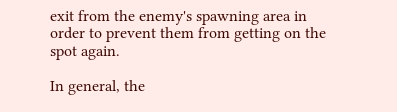exit from the enemy's spawning area in order to prevent them from getting on the spot again.

In general, the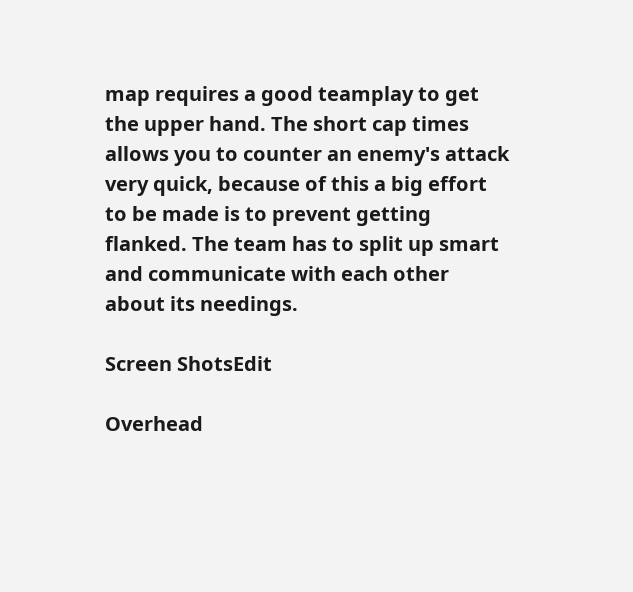map requires a good teamplay to get the upper hand. The short cap times allows you to counter an enemy's attack very quick, because of this a big effort to be made is to prevent getting flanked. The team has to split up smart and communicate with each other about its needings.

Screen ShotsEdit

Overhead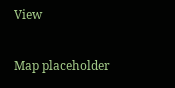View

Map placeholder